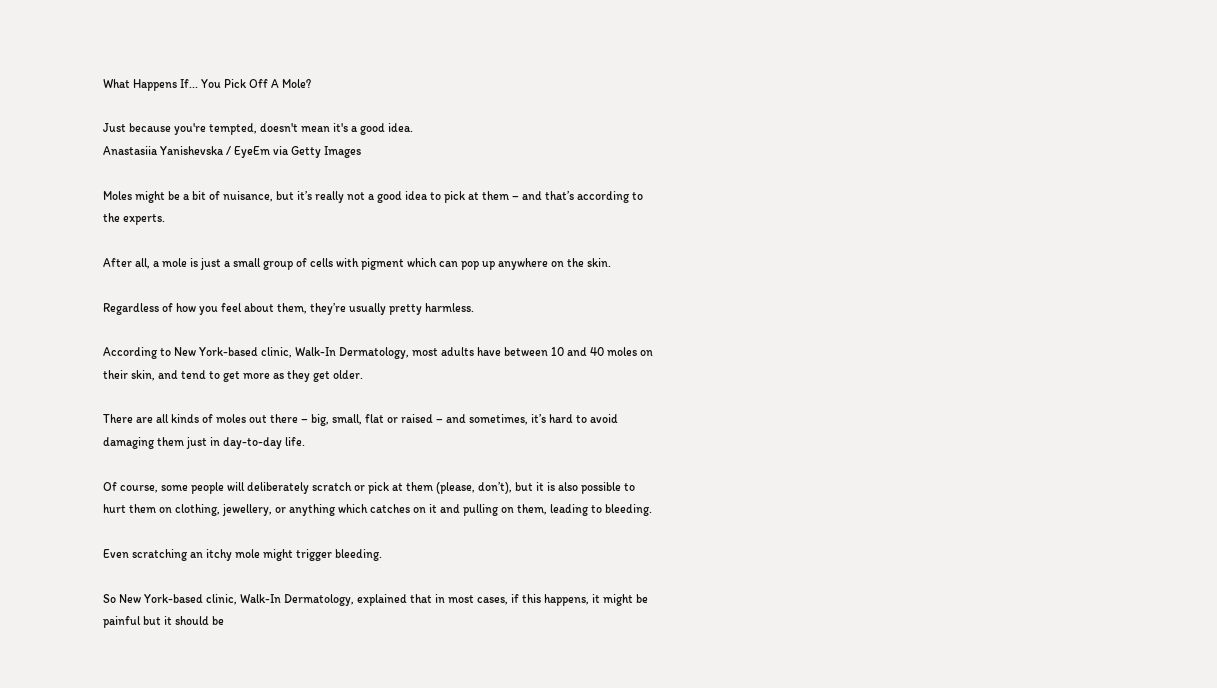What Happens If... You Pick Off A Mole?

Just because you're tempted, doesn't mean it's a good idea.
Anastasiia Yanishevska / EyeEm via Getty Images

Moles might be a bit of nuisance, but it’s really not a good idea to pick at them – and that’s according to the experts.

After all, a mole is just a small group of cells with pigment which can pop up anywhere on the skin.

Regardless of how you feel about them, they’re usually pretty harmless.

According to New York-based clinic, Walk-In Dermatology, most adults have between 10 and 40 moles on their skin, and tend to get more as they get older.

There are all kinds of moles out there – big, small, flat or raised – and sometimes, it’s hard to avoid damaging them just in day-to-day life.

Of course, some people will deliberately scratch or pick at them (please, don’t), but it is also possible to hurt them on clothing, jewellery, or anything which catches on it and pulling on them, leading to bleeding.

Even scratching an itchy mole might trigger bleeding.

So New York-based clinic, Walk-In Dermatology, explained that in most cases, if this happens, it might be painful but it should be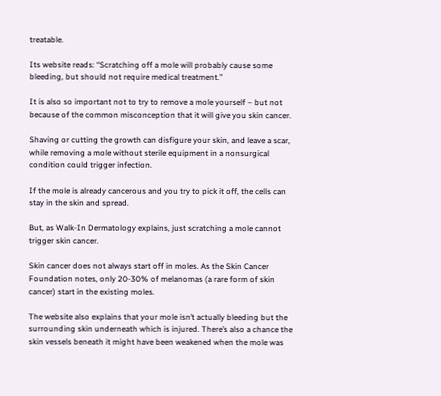treatable.

Its website reads: “Scratching off a mole will probably cause some bleeding, but should not require medical treatment.”

It is also so important not to try to remove a mole yourself – but not because of the common misconception that it will give you skin cancer.

Shaving or cutting the growth can disfigure your skin, and leave a scar, while removing a mole without sterile equipment in a nonsurgical condition could trigger infection.

If the mole is already cancerous and you try to pick it off, the cells can stay in the skin and spread.

But, as Walk-In Dermatology explains, just scratching a mole cannot trigger skin cancer.

Skin cancer does not always start off in moles. As the Skin Cancer Foundation notes, only 20-30% of melanomas (a rare form of skin cancer) start in the existing moles.

The website also explains that your mole isn’t actually bleeding but the surrounding skin underneath which is injured. There’s also a chance the skin vessels beneath it might have been weakened when the mole was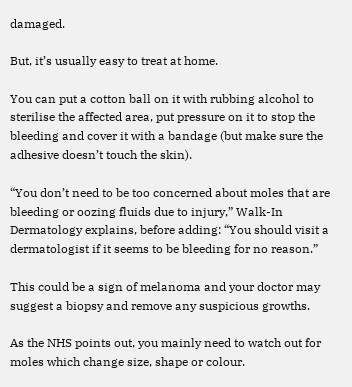damaged.

But, it’s usually easy to treat at home.

You can put a cotton ball on it with rubbing alcohol to sterilise the affected area, put pressure on it to stop the bleeding and cover it with a bandage (but make sure the adhesive doesn’t touch the skin).

“You don’t need to be too concerned about moles that are bleeding or oozing fluids due to injury,” Walk-In Dermatology explains, before adding: “You should visit a dermatologist if it seems to be bleeding for no reason.”

This could be a sign of melanoma and your doctor may suggest a biopsy and remove any suspicious growths.

As the NHS points out, you mainly need to watch out for moles which change size, shape or colour.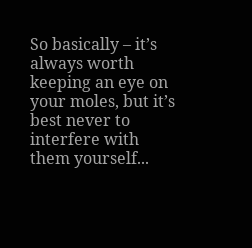So basically – it’s always worth keeping an eye on your moles, but it’s best never to interfere with them yourself...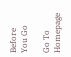Before You Go

Go To Homepage